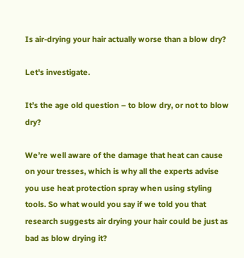Is air-drying your hair actually worse than a blow dry?

Let's investigate.

It’s the age old question – to blow dry, or not to blow dry?

We’re well aware of the damage that heat can cause on your tresses, which is why all the experts advise you use heat protection spray when using styling tools. So what would you say if we told you that research suggests air drying your hair could be just as bad as blow drying it?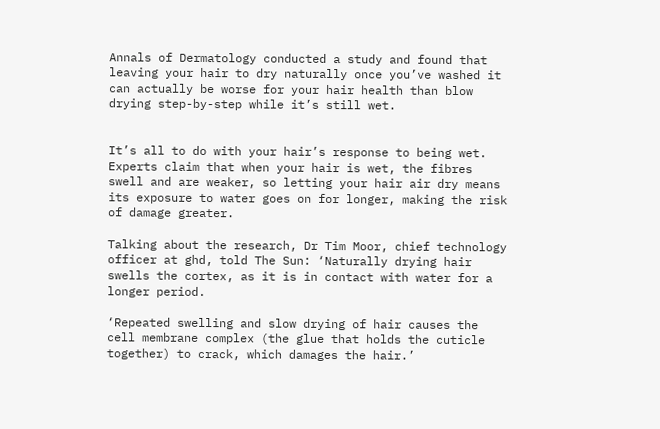Annals of Dermatology conducted a study and found that leaving your hair to dry naturally once you’ve washed it can actually be worse for your hair health than blow drying step-by-step while it’s still wet.


It’s all to do with your hair’s response to being wet. Experts claim that when your hair is wet, the fibres swell and are weaker, so letting your hair air dry means its exposure to water goes on for longer, making the risk of damage greater.

Talking about the research, Dr Tim Moor, chief technology officer at ghd, told The Sun: ‘Naturally drying hair swells the cortex, as it is in contact with water for a longer period.

‘Repeated swelling and slow drying of hair causes the cell membrane complex (the glue that holds the cuticle together) to crack, which damages the hair.’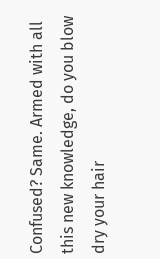Confused? Same. Armed with all this new knowledge, do you blow dry your hair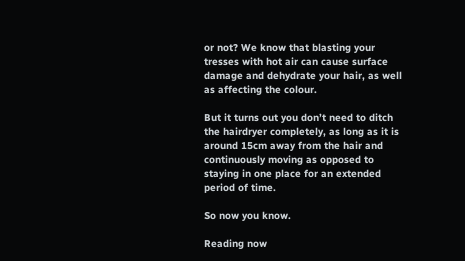or not? We know that blasting your tresses with hot air can cause surface damage and dehydrate your hair, as well as affecting the colour.

But it turns out you don’t need to ditch the hairdryer completely, as long as it is around 15cm away from the hair and continuously moving as opposed to staying in one place for an extended period of time.

So now you know.

Reading now